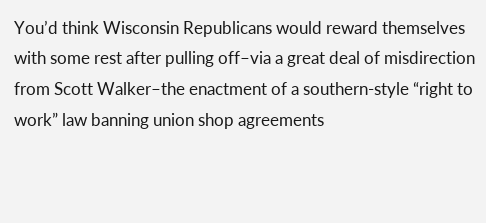You’d think Wisconsin Republicans would reward themselves with some rest after pulling off–via a great deal of misdirection from Scott Walker–the enactment of a southern-style “right to work” law banning union shop agreements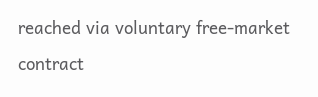reached via voluntary free-market contract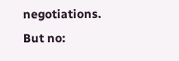negotiations. But no: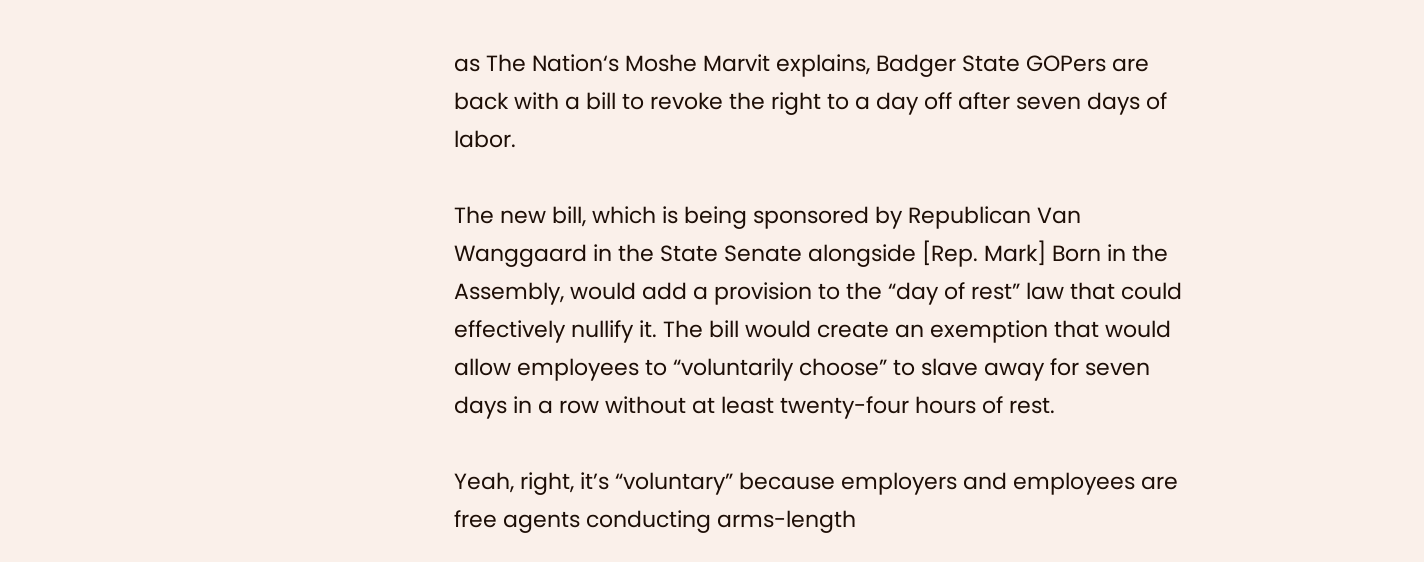as The Nation‘s Moshe Marvit explains, Badger State GOPers are back with a bill to revoke the right to a day off after seven days of labor.

The new bill, which is being sponsored by Republican Van Wanggaard in the State Senate alongside [Rep. Mark] Born in the Assembly, would add a provision to the “day of rest” law that could effectively nullify it. The bill would create an exemption that would allow employees to “voluntarily choose” to slave away for seven days in a row without at least twenty-four hours of rest.

Yeah, right, it’s “voluntary” because employers and employees are free agents conducting arms-length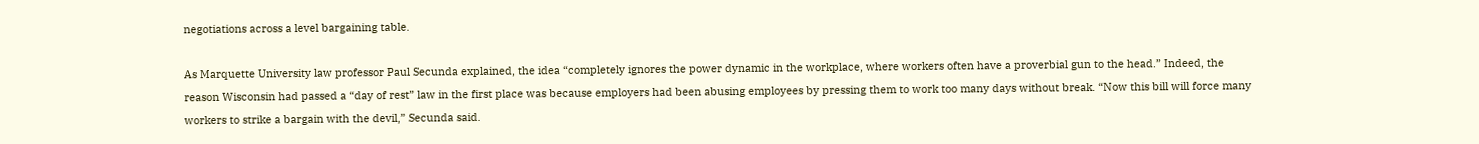negotiations across a level bargaining table.

As Marquette University law professor Paul Secunda explained, the idea “completely ignores the power dynamic in the workplace, where workers often have a proverbial gun to the head.” Indeed, the reason Wisconsin had passed a “day of rest” law in the first place was because employers had been abusing employees by pressing them to work too many days without break. “Now this bill will force many workers to strike a bargain with the devil,” Secunda said.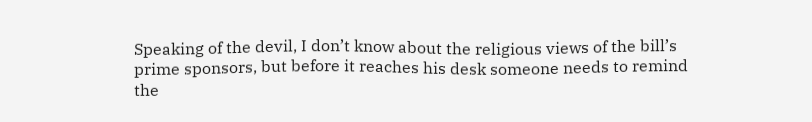Speaking of the devil, I don’t know about the religious views of the bill’s prime sponsors, but before it reaches his desk someone needs to remind the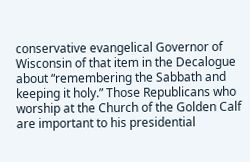conservative evangelical Governor of Wisconsin of that item in the Decalogue about “remembering the Sabbath and keeping it holy.” Those Republicans who worship at the Church of the Golden Calf are important to his presidential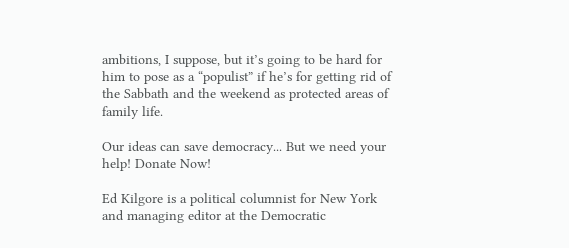ambitions, I suppose, but it’s going to be hard for him to pose as a “populist” if he’s for getting rid of the Sabbath and the weekend as protected areas of family life.

Our ideas can save democracy... But we need your help! Donate Now!

Ed Kilgore is a political columnist for New York and managing editor at the Democratic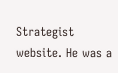Strategist website. He was a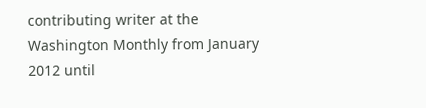contributing writer at the Washington Monthly from January 2012 until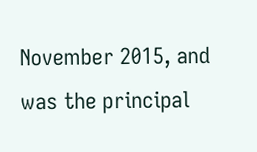November 2015, and was the principal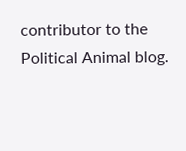contributor to the Political Animal blog.